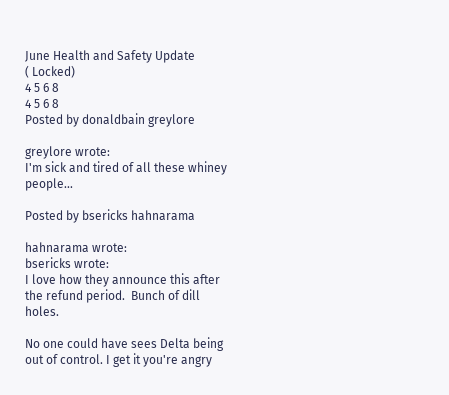June Health and Safety Update
( Locked)
4 5 6 8
4 5 6 8
Posted by donaldbain greylore

greylore wrote:
I'm sick and tired of all these whiney people...

Posted by bsericks hahnarama

hahnarama wrote:
bsericks wrote:
I love how they announce this after the refund period.  Bunch of dill holes.

No one could have sees Delta being out of control. I get it you're angry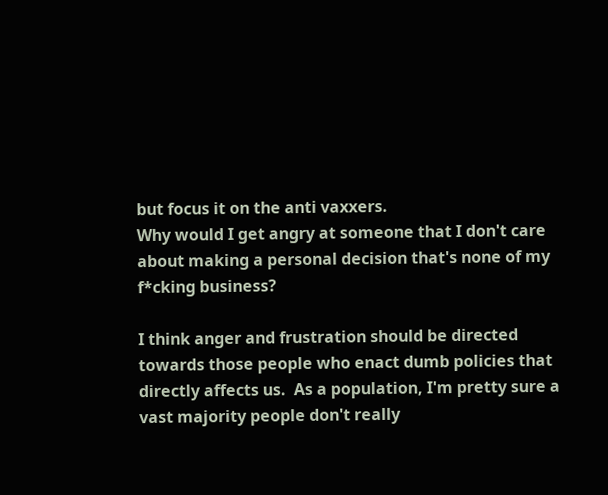but focus it on the anti vaxxers.
Why would I get angry at someone that I don't care about making a personal decision that's none of my f*cking business?

I think anger and frustration should be directed towards those people who enact dumb policies that directly affects us.  As a population, I'm pretty sure a vast majority people don't really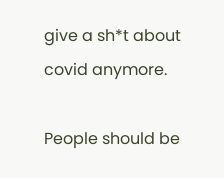give a sh*t about covid anymore.

People should be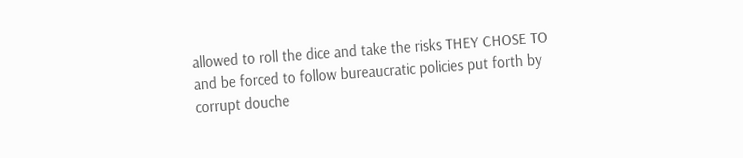allowed to roll the dice and take the risks THEY CHOSE TO and be forced to follow bureaucratic policies put forth by corrupt douche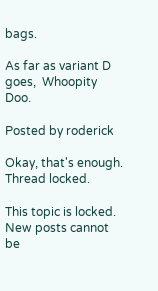bags.

As far as variant D goes,  Whoopity Doo.

Posted by roderick

Okay, that's enough. Thread locked.

This topic is locked. New posts cannot be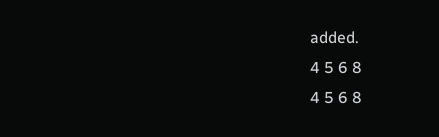added.
4 5 6 8
4 5 6 8